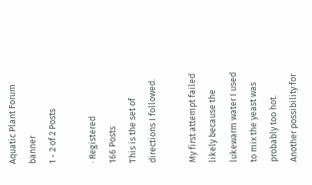Aquatic Plant Forum banner
1 - 2 of 2 Posts

· Registered
166 Posts
This is the set of directions I followed.

My first attempt failed likely because the lukewarm water I used to mix the yeast was probably too hot. Another possibility for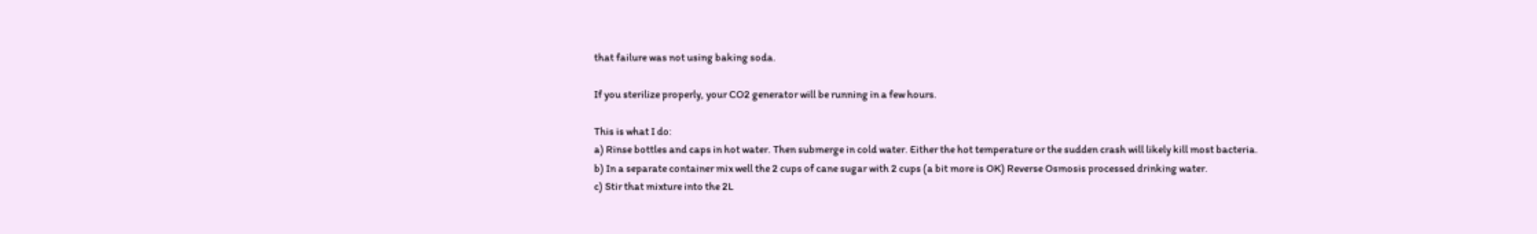that failure was not using baking soda.

If you sterilize properly, your CO2 generator will be running in a few hours.

This is what I do:
a) Rinse bottles and caps in hot water. Then submerge in cold water. Either the hot temperature or the sudden crash will likely kill most bacteria.
b) In a separate container mix well the 2 cups of cane sugar with 2 cups (a bit more is OK) Reverse Osmosis processed drinking water.
c) Stir that mixture into the 2L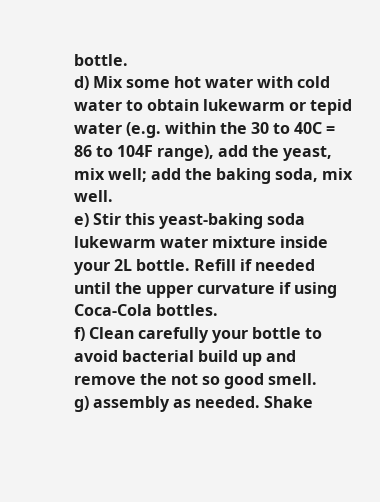bottle.
d) Mix some hot water with cold water to obtain lukewarm or tepid water (e.g. within the 30 to 40C = 86 to 104F range), add the yeast, mix well; add the baking soda, mix well.
e) Stir this yeast-baking soda lukewarm water mixture inside your 2L bottle. Refill if needed until the upper curvature if using Coca-Cola bottles.
f) Clean carefully your bottle to avoid bacterial build up and remove the not so good smell.
g) assembly as needed. Shake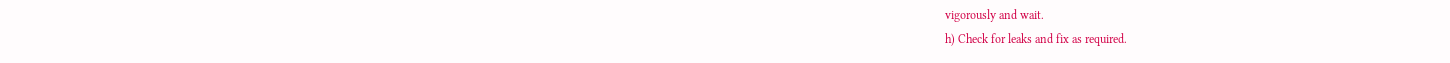vigorously and wait.
h) Check for leaks and fix as required.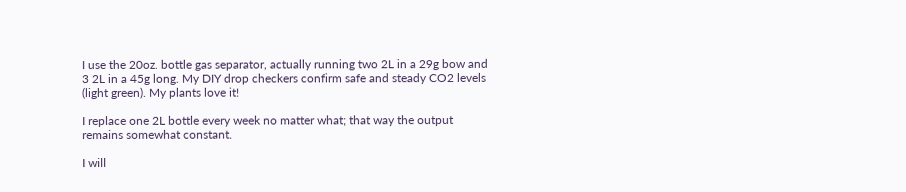I use the 20oz. bottle gas separator, actually running two 2L in a 29g bow and 3 2L in a 45g long. My DIY drop checkers confirm safe and steady CO2 levels (light green). My plants love it!

I replace one 2L bottle every week no matter what; that way the output remains somewhat constant.

I will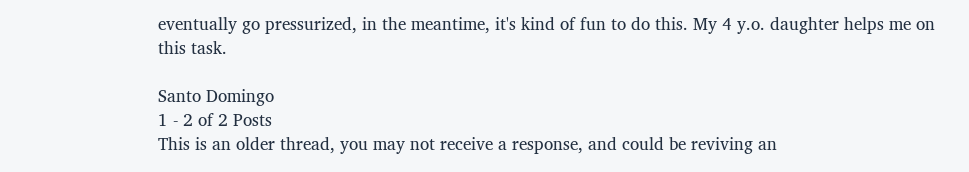eventually go pressurized, in the meantime, it's kind of fun to do this. My 4 y.o. daughter helps me on this task.

Santo Domingo
1 - 2 of 2 Posts
This is an older thread, you may not receive a response, and could be reviving an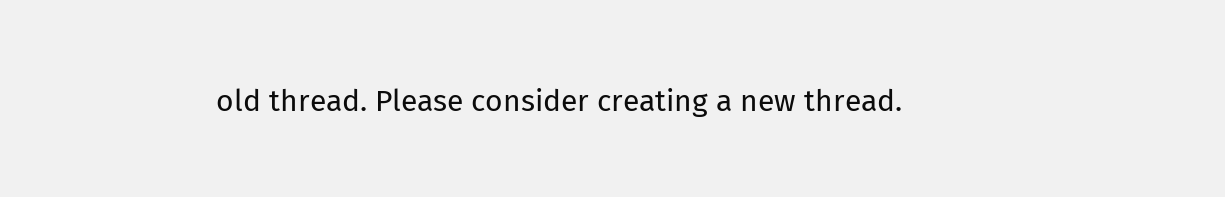old thread. Please consider creating a new thread.